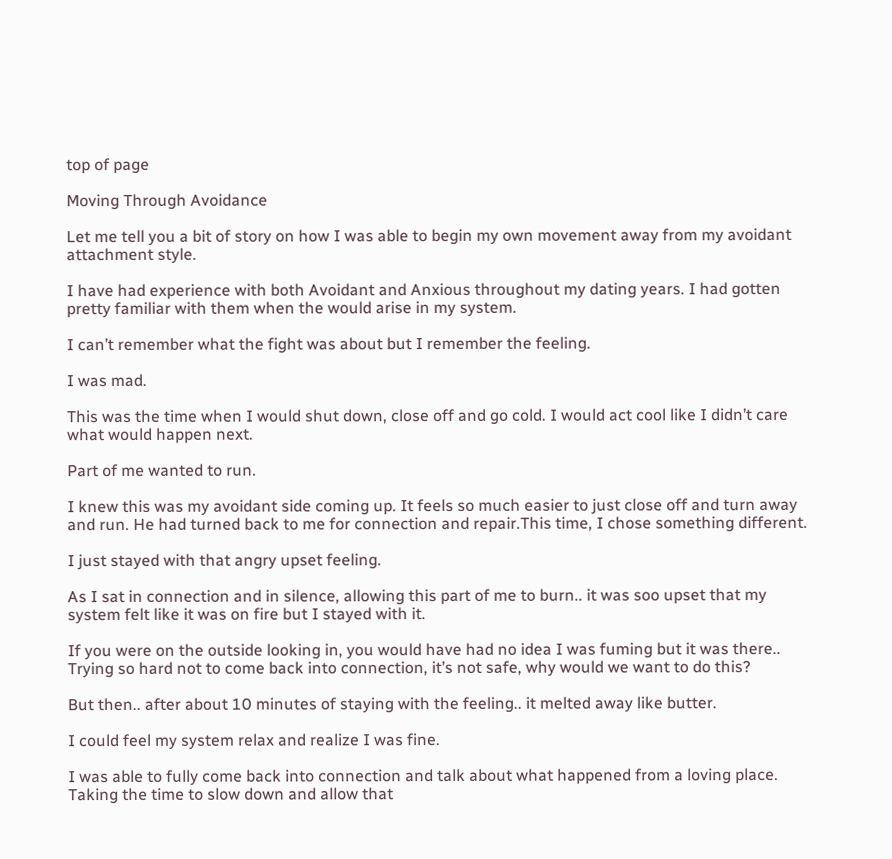top of page

Moving Through Avoidance

Let me tell you a bit of story on how I was able to begin my own movement away from my avoidant attachment style.

I have had experience with both Avoidant and Anxious throughout my dating years. I had gotten pretty familiar with them when the would arise in my system.

I can’t remember what the fight was about but I remember the feeling.

I was mad.

This was the time when I would shut down, close off and go cold. I would act cool like I didn’t care what would happen next.

Part of me wanted to run.

I knew this was my avoidant side coming up. It feels so much easier to just close off and turn away and run. He had turned back to me for connection and repair.This time, I chose something different.

I just stayed with that angry upset feeling.

As I sat in connection and in silence, allowing this part of me to burn.. it was soo upset that my system felt like it was on fire but I stayed with it.

If you were on the outside looking in, you would have had no idea I was fuming but it was there.. Trying so hard not to come back into connection, it’s not safe, why would we want to do this?

But then.. after about 10 minutes of staying with the feeling.. it melted away like butter.

I could feel my system relax and realize I was fine.

I was able to fully come back into connection and talk about what happened from a loving place. Taking the time to slow down and allow that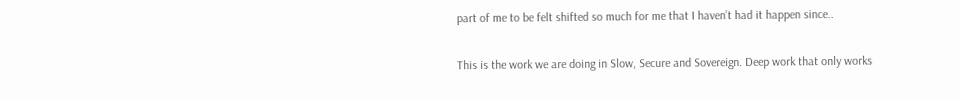part of me to be felt shifted so much for me that I haven’t had it happen since..

This is the work we are doing in Slow, Secure and Sovereign. Deep work that only works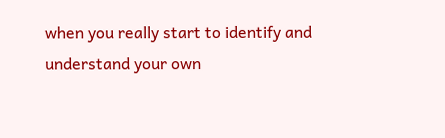when you really start to identify and understand your own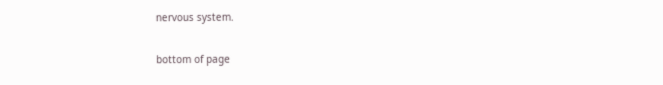nervous system.


bottom of page